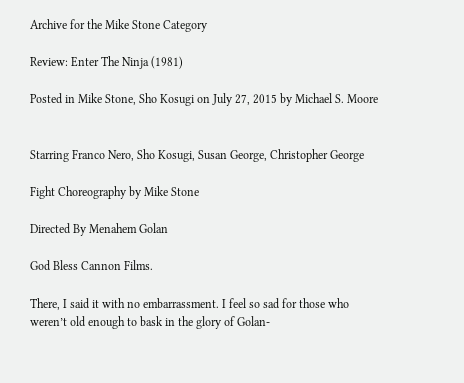Archive for the Mike Stone Category

Review: Enter The Ninja (1981)

Posted in Mike Stone, Sho Kosugi on July 27, 2015 by Michael S. Moore


Starring Franco Nero, Sho Kosugi, Susan George, Christopher George

Fight Choreography by Mike Stone

Directed By Menahem Golan

God Bless Cannon Films.

There, I said it with no embarrassment. I feel so sad for those who weren’t old enough to bask in the glory of Golan-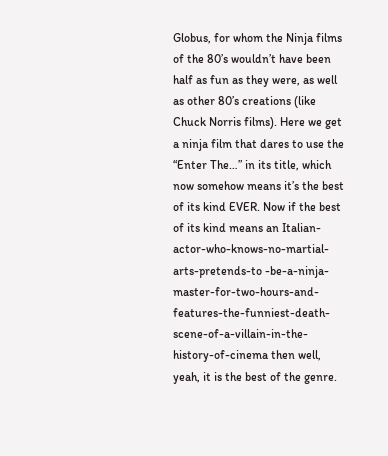Globus, for whom the Ninja films of the 80’s wouldn’t have been half as fun as they were, as well as other 80’s creations (like Chuck Norris films). Here we get a ninja film that dares to use the “Enter The…” in its title, which now somehow means it’s the best of its kind EVER. Now if the best of its kind means an Italian-actor-who-knows-no-martial-arts-pretends-to -be-a-ninja-master-for-two-hours-and-features-the-funniest-death-scene-of-a-villain-in-the- history-of-cinema then well, yeah, it is the best of the genre.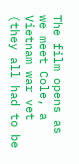The film opens as we meet Cole, a Vietnam war vet (they all had to be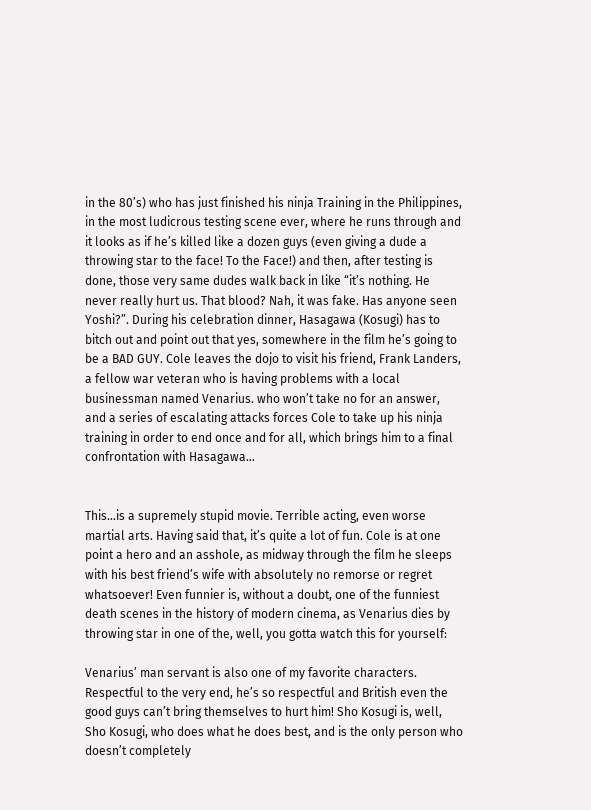in the 80’s) who has just finished his ninja Training in the Philippines, in the most ludicrous testing scene ever, where he runs through and it looks as if he’s killed like a dozen guys (even giving a dude a throwing star to the face! To the Face!) and then, after testing is done, those very same dudes walk back in like “it’s nothing. He never really hurt us. That blood? Nah, it was fake. Has anyone seen Yoshi?”. During his celebration dinner, Hasagawa (Kosugi) has to bitch out and point out that yes, somewhere in the film he’s going to be a BAD GUY. Cole leaves the dojo to visit his friend, Frank Landers, a fellow war veteran who is having problems with a local businessman named Venarius. who won’t take no for an answer, and a series of escalating attacks forces Cole to take up his ninja training in order to end once and for all, which brings him to a final confrontation with Hasagawa…


This…is a supremely stupid movie. Terrible acting, even worse martial arts. Having said that, it’s quite a lot of fun. Cole is at one point a hero and an asshole, as midway through the film he sleeps with his best friend’s wife with absolutely no remorse or regret whatsoever! Even funnier is, without a doubt, one of the funniest death scenes in the history of modern cinema, as Venarius dies by throwing star in one of the, well, you gotta watch this for yourself:

Venarius’ man servant is also one of my favorite characters. Respectful to the very end, he’s so respectful and British even the good guys can’t bring themselves to hurt him! Sho Kosugi is, well, Sho Kosugi, who does what he does best, and is the only person who doesn’t completely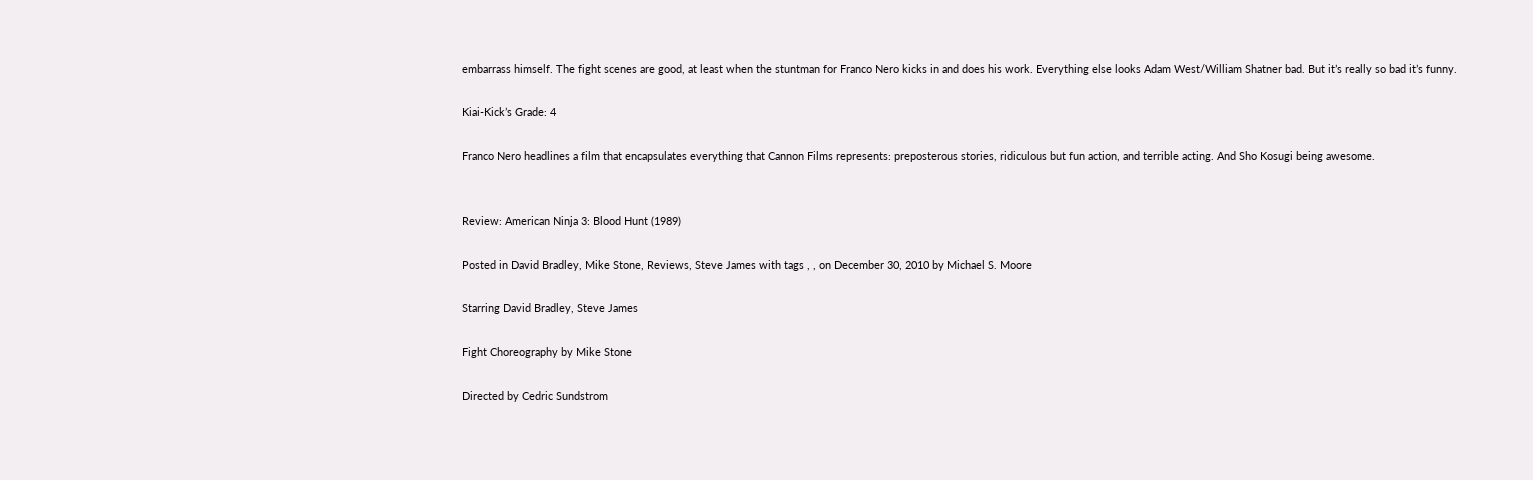embarrass himself. The fight scenes are good, at least when the stuntman for Franco Nero kicks in and does his work. Everything else looks Adam West/William Shatner bad. But it’s really so bad it’s funny.

Kiai-Kick’s Grade: 4

Franco Nero headlines a film that encapsulates everything that Cannon Films represents: preposterous stories, ridiculous but fun action, and terrible acting. And Sho Kosugi being awesome.


Review: American Ninja 3: Blood Hunt (1989)

Posted in David Bradley, Mike Stone, Reviews, Steve James with tags , , on December 30, 2010 by Michael S. Moore

Starring David Bradley, Steve James

Fight Choreography by Mike Stone

Directed by Cedric Sundstrom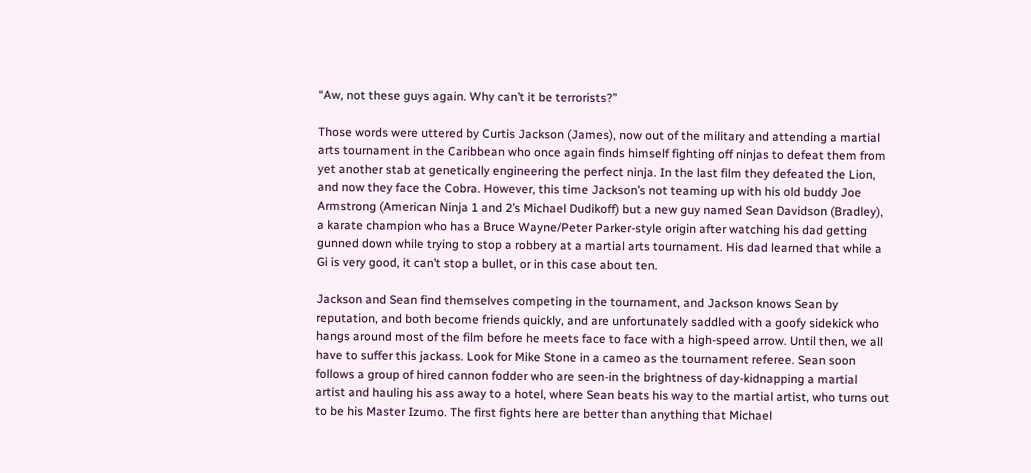“Aw, not these guys again. Why can’t it be terrorists?”

Those words were uttered by Curtis Jackson (James), now out of the military and attending a martial arts tournament in the Caribbean who once again finds himself fighting off ninjas to defeat them from yet another stab at genetically engineering the perfect ninja. In the last film they defeated the Lion, and now they face the Cobra. However, this time Jackson’s not teaming up with his old buddy Joe Armstrong (American Ninja 1 and 2’s Michael Dudikoff) but a new guy named Sean Davidson (Bradley), a karate champion who has a Bruce Wayne/Peter Parker-style origin after watching his dad getting gunned down while trying to stop a robbery at a martial arts tournament. His dad learned that while a Gi is very good, it can’t stop a bullet, or in this case about ten.

Jackson and Sean find themselves competing in the tournament, and Jackson knows Sean by reputation, and both become friends quickly, and are unfortunately saddled with a goofy sidekick who hangs around most of the film before he meets face to face with a high-speed arrow. Until then, we all have to suffer this jackass. Look for Mike Stone in a cameo as the tournament referee. Sean soon follows a group of hired cannon fodder who are seen-in the brightness of day-kidnapping a martial artist and hauling his ass away to a hotel, where Sean beats his way to the martial artist, who turns out to be his Master Izumo. The first fights here are better than anything that Michael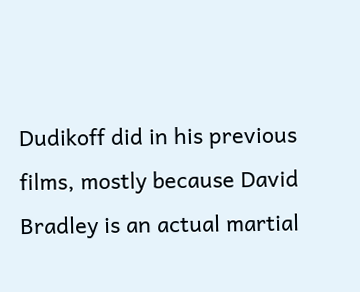Dudikoff did in his previous films, mostly because David Bradley is an actual martial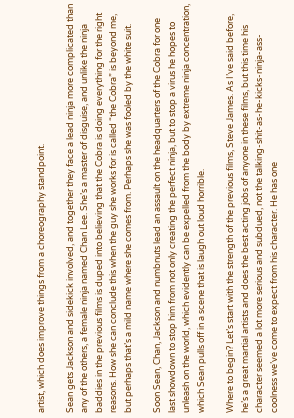artist, which does improve things from a choreography standpoint.

Sean gets Jackson and sidekick involved, and together they face a lead ninja more complicated than any of the others, a female ninja named Chan Lee. She’s a master of disguise, and unlike the ninja baddies in the previous films is duped into believing that the Cobra is doing everything for the right reasons. How she can conclude this when the guy she works for is called “the Cobra” is beyond me, but perhaps that’s a mild name where she comes from. Perhaps she was fooled by the white suit.

Soon Sean, Chan, Jackson and numbnuts lead an assault on the headquarters of the Cobra for one last showdown to stop him from not only creating the perfect ninja, but to stop a virus he hopes to unleash on the world, which evidently can be expelled from the body by extreme ninja concentration, which Sean pulls off in a scene that is laugh out loud horrible.

Where to begin? Let’s start with the strength of the previous films, Steve James. As I’ve said before, he’s a great martial artists and does the best acting jobs of anyone in these films, but this time his character seemed a lot more serious and subdued, not the talking-shit-as-he-kicks-ninja-ass-coolness we’ve come to expect from his character. He has one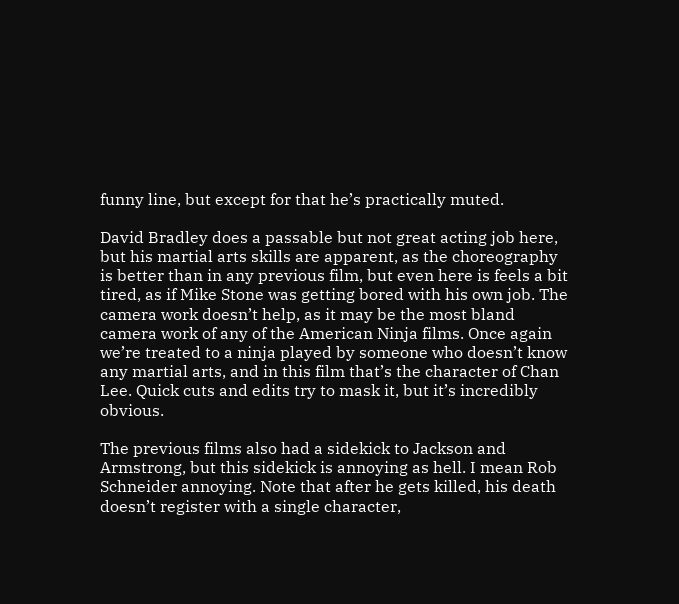funny line, but except for that he’s practically muted.

David Bradley does a passable but not great acting job here, but his martial arts skills are apparent, as the choreography is better than in any previous film, but even here is feels a bit tired, as if Mike Stone was getting bored with his own job. The camera work doesn’t help, as it may be the most bland camera work of any of the American Ninja films. Once again we’re treated to a ninja played by someone who doesn’t know any martial arts, and in this film that’s the character of Chan Lee. Quick cuts and edits try to mask it, but it’s incredibly obvious.

The previous films also had a sidekick to Jackson and Armstrong, but this sidekick is annoying as hell. I mean Rob Schneider annoying. Note that after he gets killed, his death doesn’t register with a single character,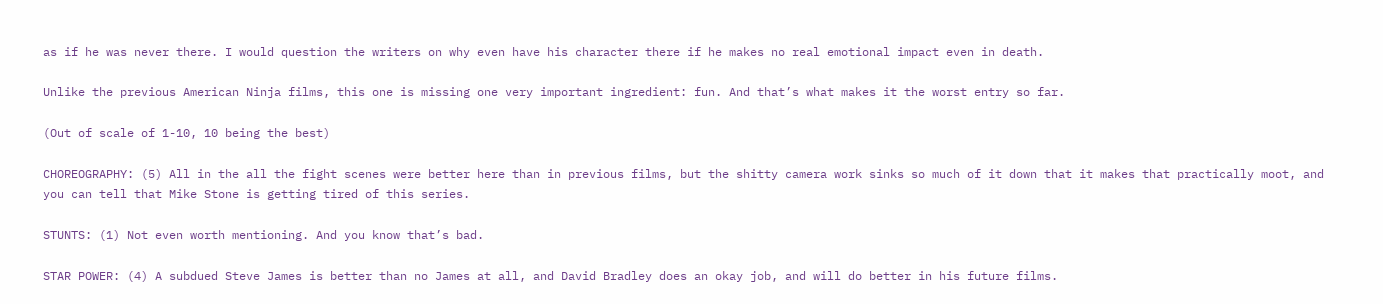as if he was never there. I would question the writers on why even have his character there if he makes no real emotional impact even in death.

Unlike the previous American Ninja films, this one is missing one very important ingredient: fun. And that’s what makes it the worst entry so far.

(Out of scale of 1-10, 10 being the best)

CHOREOGRAPHY: (5) All in the all the fight scenes were better here than in previous films, but the shitty camera work sinks so much of it down that it makes that practically moot, and you can tell that Mike Stone is getting tired of this series.

STUNTS: (1) Not even worth mentioning. And you know that’s bad.

STAR POWER: (4) A subdued Steve James is better than no James at all, and David Bradley does an okay job, and will do better in his future films.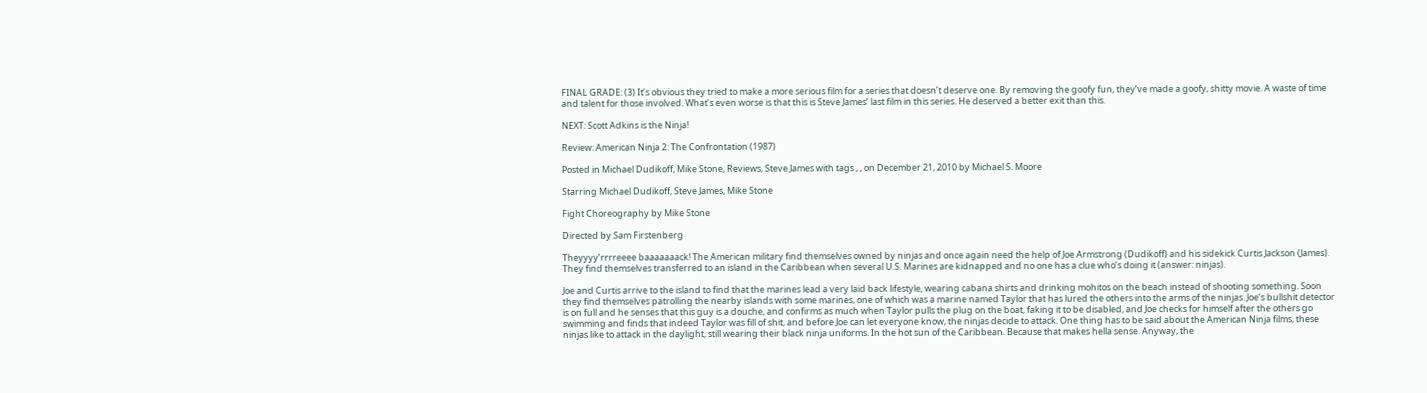FINAL GRADE: (3) It’s obvious they tried to make a more serious film for a series that doesn’t deserve one. By removing the goofy fun, they’ve made a goofy, shitty movie. A waste of time and talent for those involved. What’s even worse is that this is Steve James’ last film in this series. He deserved a better exit than this.

NEXT: Scott Adkins is the Ninja!

Review: American Ninja 2: The Confrontation (1987)

Posted in Michael Dudikoff, Mike Stone, Reviews, Steve James with tags , , on December 21, 2010 by Michael S. Moore

Starring Michael Dudikoff, Steve James, Mike Stone

Fight Choreography by Mike Stone

Directed by Sam Firstenberg

Theyyyy’rrrreeee baaaaaaack! The American military find themselves owned by ninjas and once again need the help of Joe Armstrong (Dudikoff) and his sidekick Curtis Jackson (James). They find themselves transferred to an island in the Caribbean when several U.S. Marines are kidnapped and no one has a clue who’s doing it (answer: ninjas).

Joe and Curtis arrive to the island to find that the marines lead a very laid back lifestyle, wearing cabana shirts and drinking mohitos on the beach instead of shooting something. Soon they find themselves patrolling the nearby islands with some marines, one of which was a marine named Taylor that has lured the others into the arms of the ninjas. Joe’s bullshit detector is on full and he senses that this guy is a douche, and confirms as much when Taylor pulls the plug on the boat, faking it to be disabled, and Joe checks for himself after the others go swimming and finds that indeed Taylor was fill of shit, and before Joe can let everyone know, the ninjas decide to attack. One thing has to be said about the American Ninja films, these ninjas like to attack in the daylight, still wearing their black ninja uniforms. In the hot sun of the Caribbean. Because that makes hella sense. Anyway, the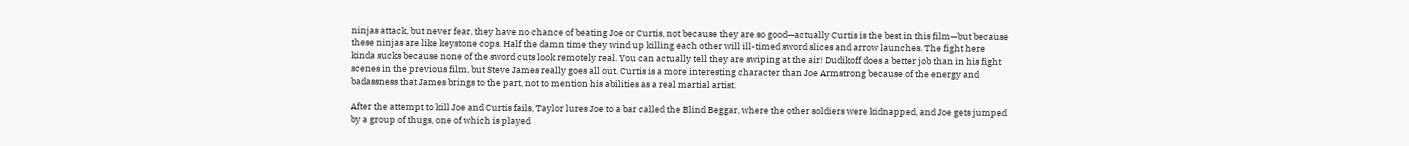ninjas attack, but never fear, they have no chance of beating Joe or Curtis, not because they are so good—actually Curtis is the best in this film—but because these ninjas are like keystone cops. Half the damn time they wind up killing each other will ill-timed sword slices and arrow launches. The fight here kinda sucks because none of the sword cuts look remotely real. You can actually tell they are swiping at the air! Dudikoff does a better job than in his fight scenes in the previous film, but Steve James really goes all out. Curtis is a more interesting character than Joe Armstrong because of the energy and badassness that James brings to the part, not to mention his abilities as a real martial artist.

After the attempt to kill Joe and Curtis fails, Taylor lures Joe to a bar called the Blind Beggar, where the other soldiers were kidnapped, and Joe gets jumped by a group of thugs, one of which is played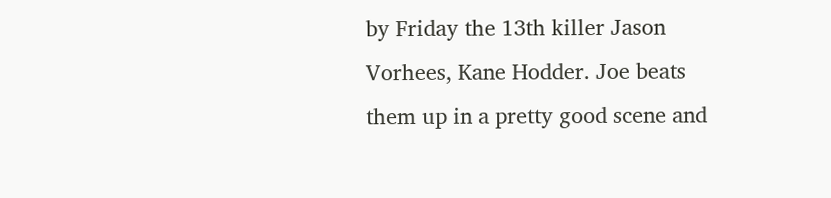by Friday the 13th killer Jason Vorhees, Kane Hodder. Joe beats them up in a pretty good scene and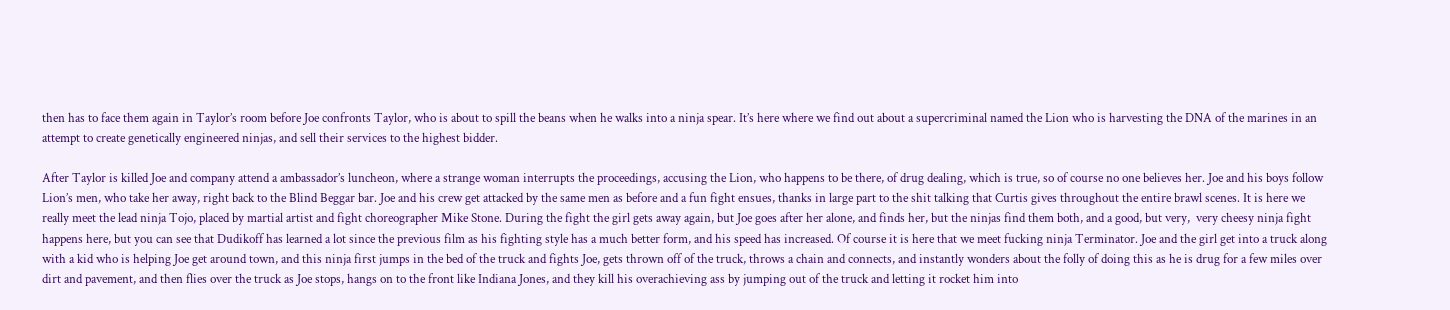then has to face them again in Taylor’s room before Joe confronts Taylor, who is about to spill the beans when he walks into a ninja spear. It’s here where we find out about a supercriminal named the Lion who is harvesting the DNA of the marines in an attempt to create genetically engineered ninjas, and sell their services to the highest bidder.

After Taylor is killed Joe and company attend a ambassador’s luncheon, where a strange woman interrupts the proceedings, accusing the Lion, who happens to be there, of drug dealing, which is true, so of course no one believes her. Joe and his boys follow Lion’s men, who take her away, right back to the Blind Beggar bar. Joe and his crew get attacked by the same men as before and a fun fight ensues, thanks in large part to the shit talking that Curtis gives throughout the entire brawl scenes. It is here we really meet the lead ninja Tojo, placed by martial artist and fight choreographer Mike Stone. During the fight the girl gets away again, but Joe goes after her alone, and finds her, but the ninjas find them both, and a good, but very,  very cheesy ninja fight happens here, but you can see that Dudikoff has learned a lot since the previous film as his fighting style has a much better form, and his speed has increased. Of course it is here that we meet fucking ninja Terminator. Joe and the girl get into a truck along with a kid who is helping Joe get around town, and this ninja first jumps in the bed of the truck and fights Joe, gets thrown off of the truck, throws a chain and connects, and instantly wonders about the folly of doing this as he is drug for a few miles over dirt and pavement, and then flies over the truck as Joe stops, hangs on to the front like Indiana Jones, and they kill his overachieving ass by jumping out of the truck and letting it rocket him into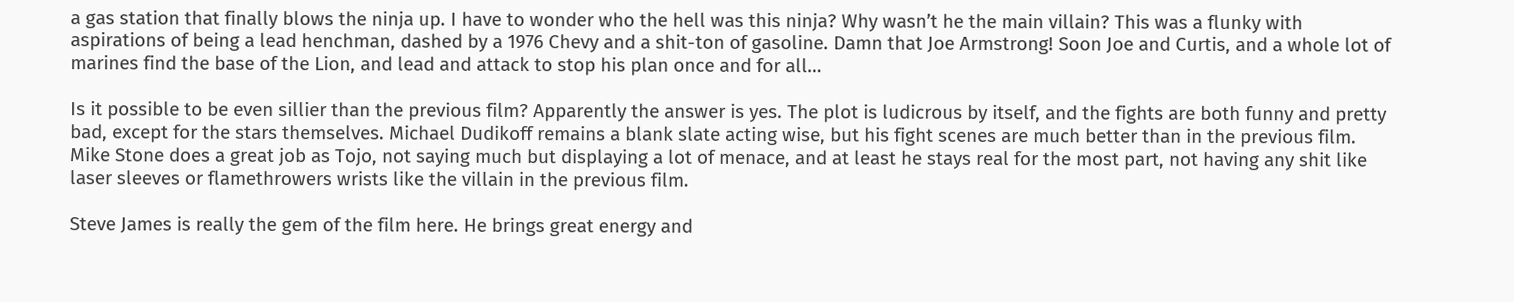a gas station that finally blows the ninja up. I have to wonder who the hell was this ninja? Why wasn’t he the main villain? This was a flunky with aspirations of being a lead henchman, dashed by a 1976 Chevy and a shit-ton of gasoline. Damn that Joe Armstrong! Soon Joe and Curtis, and a whole lot of marines find the base of the Lion, and lead and attack to stop his plan once and for all…

Is it possible to be even sillier than the previous film? Apparently the answer is yes. The plot is ludicrous by itself, and the fights are both funny and pretty bad, except for the stars themselves. Michael Dudikoff remains a blank slate acting wise, but his fight scenes are much better than in the previous film. Mike Stone does a great job as Tojo, not saying much but displaying a lot of menace, and at least he stays real for the most part, not having any shit like laser sleeves or flamethrowers wrists like the villain in the previous film.

Steve James is really the gem of the film here. He brings great energy and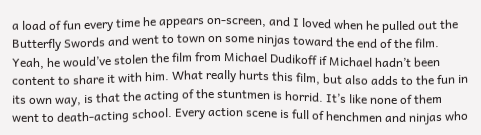a load of fun every time he appears on-screen, and I loved when he pulled out the Butterfly Swords and went to town on some ninjas toward the end of the film. Yeah, he would’ve stolen the film from Michael Dudikoff if Michael hadn’t been content to share it with him. What really hurts this film, but also adds to the fun in its own way, is that the acting of the stuntmen is horrid. It’s like none of them went to death-acting school. Every action scene is full of henchmen and ninjas who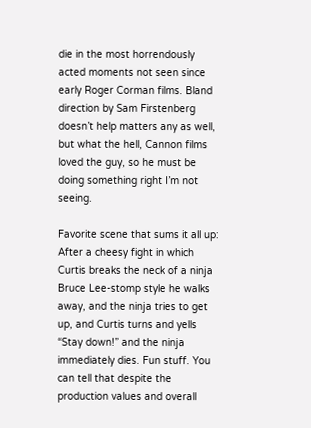die in the most horrendously acted moments not seen since early Roger Corman films. Bland direction by Sam Firstenberg doesn’t help matters any as well, but what the hell, Cannon films loved the guy, so he must be doing something right I’m not seeing.

Favorite scene that sums it all up: After a cheesy fight in which Curtis breaks the neck of a ninja Bruce Lee-stomp style he walks away, and the ninja tries to get up, and Curtis turns and yells “Stay down!” and the ninja immediately dies. Fun stuff. You can tell that despite the production values and overall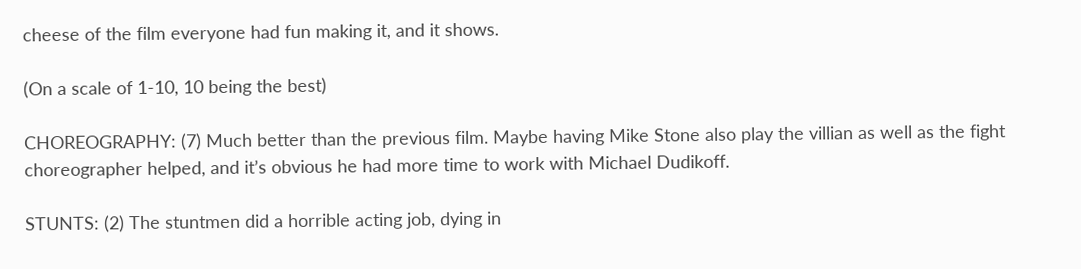cheese of the film everyone had fun making it, and it shows.

(On a scale of 1-10, 10 being the best)

CHOREOGRAPHY: (7) Much better than the previous film. Maybe having Mike Stone also play the villian as well as the fight choreographer helped, and it’s obvious he had more time to work with Michael Dudikoff.

STUNTS: (2) The stuntmen did a horrible acting job, dying in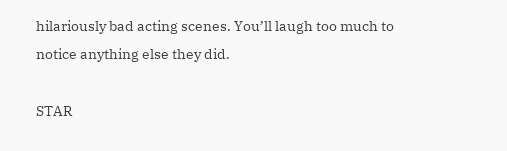hilariously bad acting scenes. You’ll laugh too much to notice anything else they did.

STAR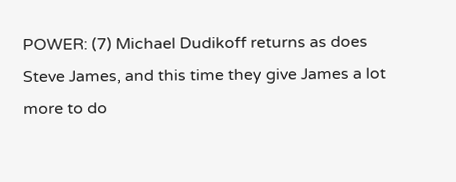POWER: (7) Michael Dudikoff returns as does Steve James, and this time they give James a lot more to do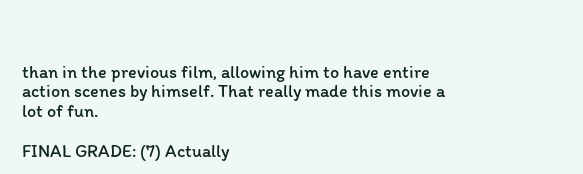than in the previous film, allowing him to have entire action scenes by himself. That really made this movie a lot of fun.

FINAL GRADE: (7) Actually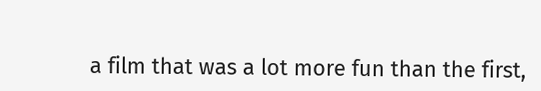a film that was a lot more fun than the first,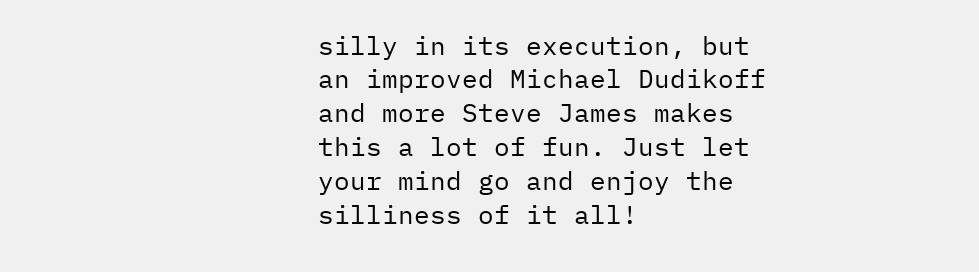silly in its execution, but an improved Michael Dudikoff and more Steve James makes this a lot of fun. Just let your mind go and enjoy the silliness of it all!